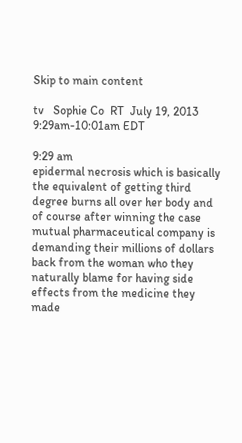Skip to main content

tv   Sophie Co  RT  July 19, 2013 9:29am-10:01am EDT

9:29 am
epidermal necrosis which is basically the equivalent of getting third degree burns all over her body and of course after winning the case mutual pharmaceutical company is demanding their millions of dollars back from the woman who they naturally blame for having side effects from the medicine they made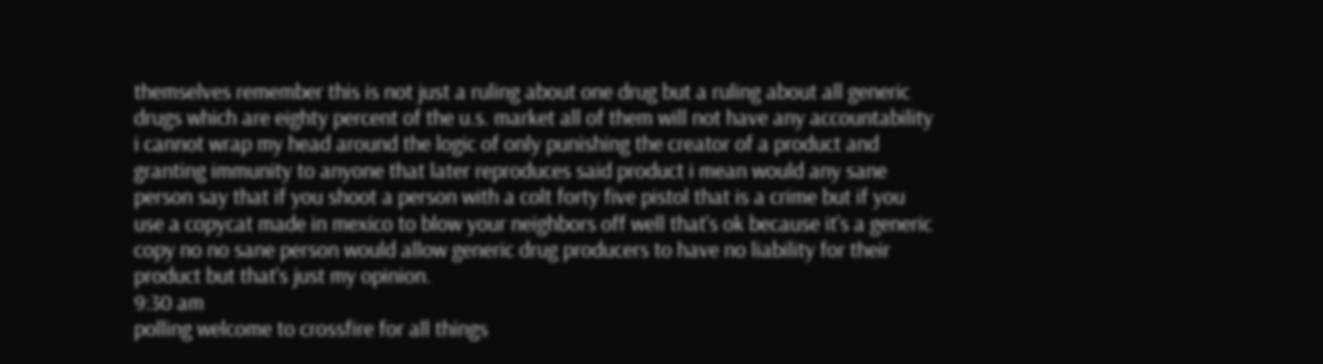themselves remember this is not just a ruling about one drug but a ruling about all generic drugs which are eighty percent of the u.s. market all of them will not have any accountability i cannot wrap my head around the logic of only punishing the creator of a product and granting immunity to anyone that later reproduces said product i mean would any sane person say that if you shoot a person with a colt forty five pistol that is a crime but if you use a copycat made in mexico to blow your neighbors off well that's ok because it's a generic copy no no sane person would allow generic drug producers to have no liability for their product but that's just my opinion.
9:30 am
polling welcome to crossfire for all things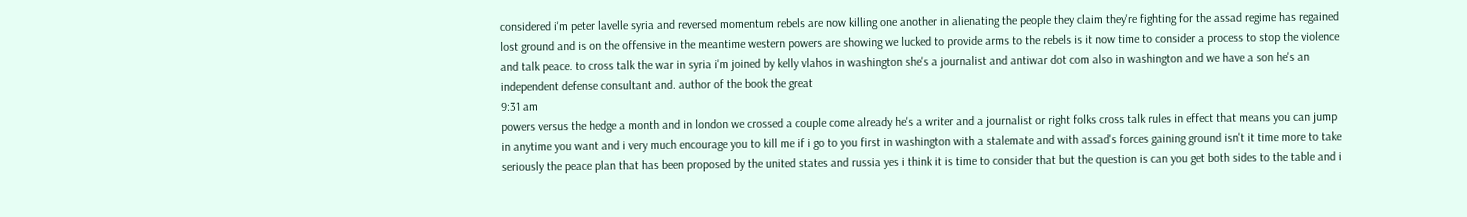considered i'm peter lavelle syria and reversed momentum rebels are now killing one another in alienating the people they claim they're fighting for the assad regime has regained lost ground and is on the offensive in the meantime western powers are showing we lucked to provide arms to the rebels is it now time to consider a process to stop the violence and talk peace. to cross talk the war in syria i'm joined by kelly vlahos in washington she's a journalist and antiwar dot com also in washington and we have a son he's an independent defense consultant and. author of the book the great
9:31 am
powers versus the hedge a month and in london we crossed a couple come already he's a writer and a journalist or right folks cross talk rules in effect that means you can jump in anytime you want and i very much encourage you to kill me if i go to you first in washington with a stalemate and with assad's forces gaining ground isn't it time more to take seriously the peace plan that has been proposed by the united states and russia yes i think it is time to consider that but the question is can you get both sides to the table and i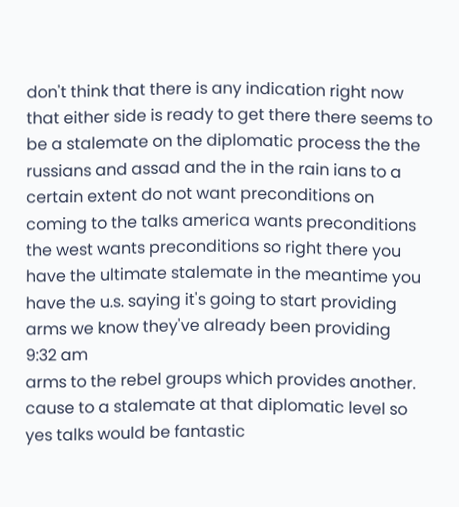don't think that there is any indication right now that either side is ready to get there there seems to be a stalemate on the diplomatic process the the russians and assad and the in the rain ians to a certain extent do not want preconditions on coming to the talks america wants preconditions the west wants preconditions so right there you have the ultimate stalemate in the meantime you have the u.s. saying it's going to start providing arms we know they've already been providing
9:32 am
arms to the rebel groups which provides another. cause to a stalemate at that diplomatic level so yes talks would be fantastic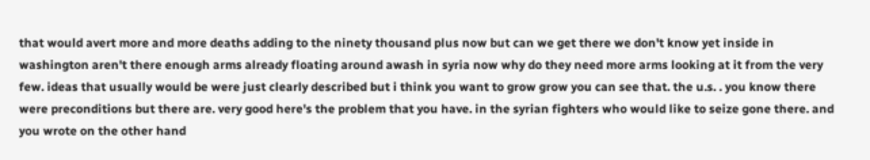that would avert more and more deaths adding to the ninety thousand plus now but can we get there we don't know yet inside in washington aren't there enough arms already floating around awash in syria now why do they need more arms looking at it from the very few. ideas that usually would be were just clearly described but i think you want to grow grow you can see that. the u.s. . you know there were preconditions but there are. very good here's the problem that you have. in the syrian fighters who would like to seize gone there. and you wrote on the other hand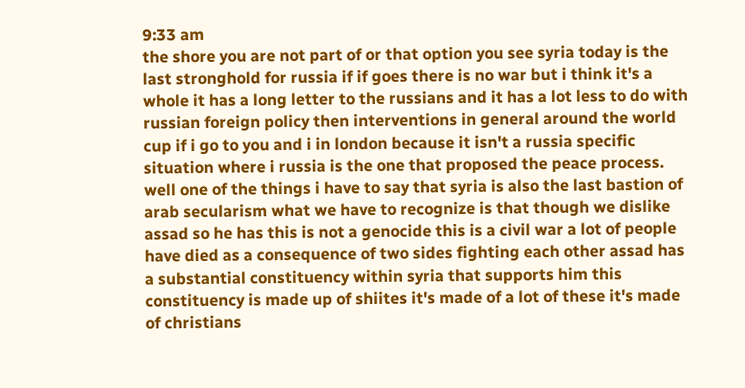9:33 am
the shore you are not part of or that option you see syria today is the last stronghold for russia if if goes there is no war but i think it's a whole it has a long letter to the russians and it has a lot less to do with russian foreign policy then interventions in general around the world cup if i go to you and i in london because it isn't a russia specific situation where i russia is the one that proposed the peace process. well one of the things i have to say that syria is also the last bastion of arab secularism what we have to recognize is that though we dislike assad so he has this is not a genocide this is a civil war a lot of people have died as a consequence of two sides fighting each other assad has a substantial constituency within syria that supports him this constituency is made up of shiites it's made of a lot of these it's made of christians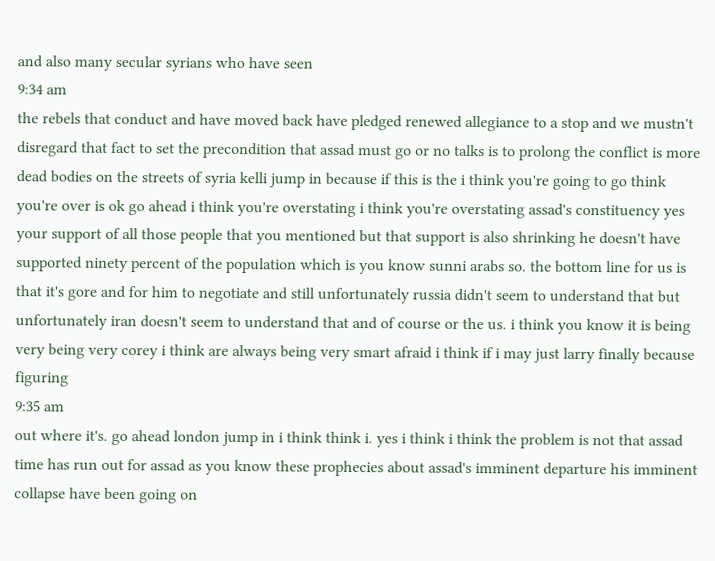and also many secular syrians who have seen
9:34 am
the rebels that conduct and have moved back have pledged renewed allegiance to a stop and we mustn't disregard that fact to set the precondition that assad must go or no talks is to prolong the conflict is more dead bodies on the streets of syria kelli jump in because if this is the i think you're going to go think you're over is ok go ahead i think you're overstating i think you're overstating assad's constituency yes your support of all those people that you mentioned but that support is also shrinking he doesn't have supported ninety percent of the population which is you know sunni arabs so. the bottom line for us is that it's gore and for him to negotiate and still unfortunately russia didn't seem to understand that but unfortunately iran doesn't seem to understand that and of course or the us. i think you know it is being very being very corey i think are always being very smart afraid i think if i may just larry finally because figuring
9:35 am
out where it's. go ahead london jump in i think think i. yes i think i think the problem is not that assad time has run out for assad as you know these prophecies about assad's imminent departure his imminent collapse have been going on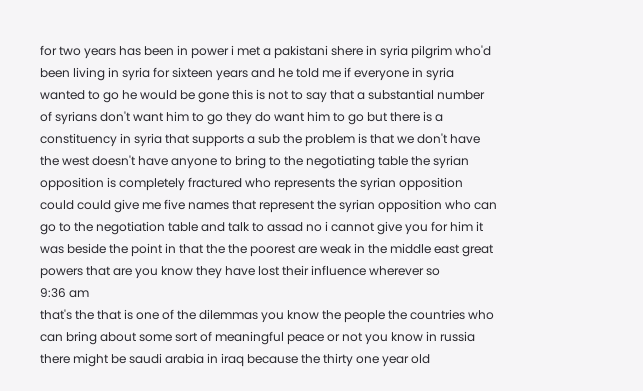for two years has been in power i met a pakistani shere in syria pilgrim who'd been living in syria for sixteen years and he told me if everyone in syria wanted to go he would be gone this is not to say that a substantial number of syrians don't want him to go they do want him to go but there is a constituency in syria that supports a sub the problem is that we don't have the west doesn't have anyone to bring to the negotiating table the syrian opposition is completely fractured who represents the syrian opposition could could give me five names that represent the syrian opposition who can go to the negotiation table and talk to assad no i cannot give you for him it was beside the point in that the the poorest are weak in the middle east great powers that are you know they have lost their influence wherever so
9:36 am
that's the that is one of the dilemmas you know the people the countries who can bring about some sort of meaningful peace or not you know in russia there might be saudi arabia in iraq because the thirty one year old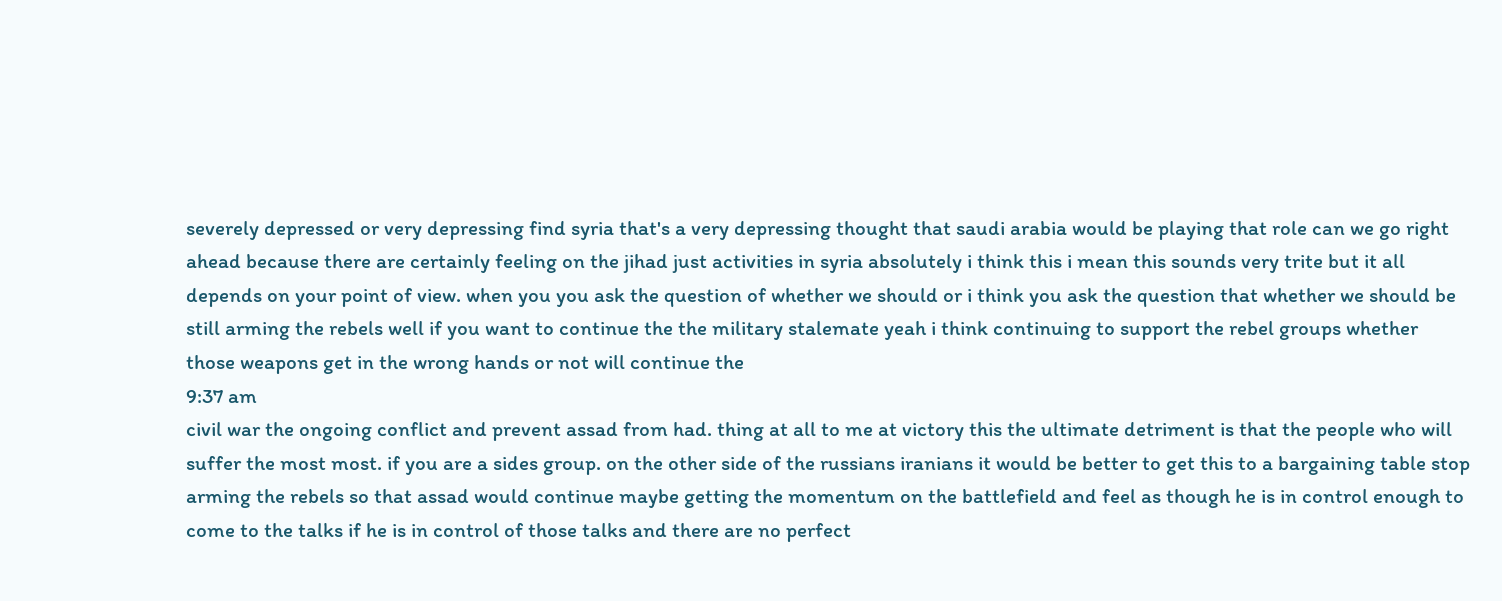severely depressed or very depressing find syria that's a very depressing thought that saudi arabia would be playing that role can we go right ahead because there are certainly feeling on the jihad just activities in syria absolutely i think this i mean this sounds very trite but it all depends on your point of view. when you you ask the question of whether we should or i think you ask the question that whether we should be still arming the rebels well if you want to continue the the military stalemate yeah i think continuing to support the rebel groups whether those weapons get in the wrong hands or not will continue the
9:37 am
civil war the ongoing conflict and prevent assad from had. thing at all to me at victory this the ultimate detriment is that the people who will suffer the most most. if you are a sides group. on the other side of the russians iranians it would be better to get this to a bargaining table stop arming the rebels so that assad would continue maybe getting the momentum on the battlefield and feel as though he is in control enough to come to the talks if he is in control of those talks and there are no perfect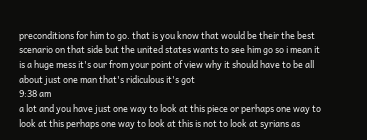preconditions for him to go. that is you know that would be their the best scenario on that side but the united states wants to see him go so i mean it is a huge mess it's our from your point of view why it should have to be all about just one man that's ridiculous it's got
9:38 am
a lot and you have just one way to look at this piece or perhaps one way to look at this perhaps one way to look at this is not to look at syrians as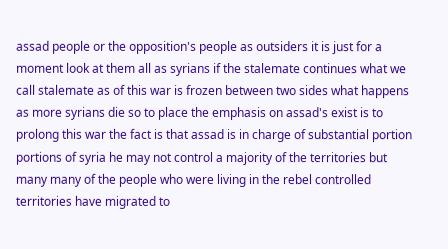assad people or the opposition's people as outsiders it is just for a moment look at them all as syrians if the stalemate continues what we call stalemate as of this war is frozen between two sides what happens as more syrians die so to place the emphasis on assad's exist is to prolong this war the fact is that assad is in charge of substantial portion portions of syria he may not control a majority of the territories but many many of the people who were living in the rebel controlled territories have migrated to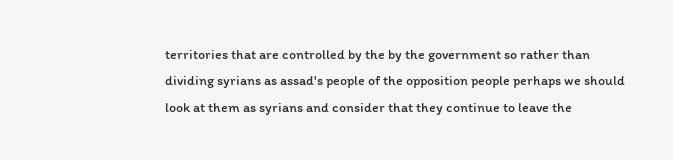territories that are controlled by the by the government so rather than dividing syrians as assad's people of the opposition people perhaps we should look at them as syrians and consider that they continue to leave the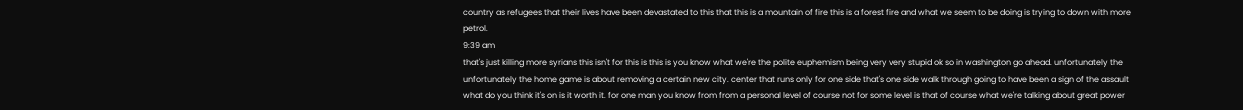country as refugees that their lives have been devastated to this that this is a mountain of fire this is a forest fire and what we seem to be doing is trying to down with more petrol.
9:39 am
that's just killing more syrians this isn't for this is this is you know what we're the polite euphemism being very very stupid ok so in washington go ahead. unfortunately the unfortunately the home game is about removing a certain new city. center that runs only for one side that's one side walk through going to have been a sign of the assault what do you think it's on is it worth it. for one man you know from from a personal level of course not for some level is that of course what we're talking about great power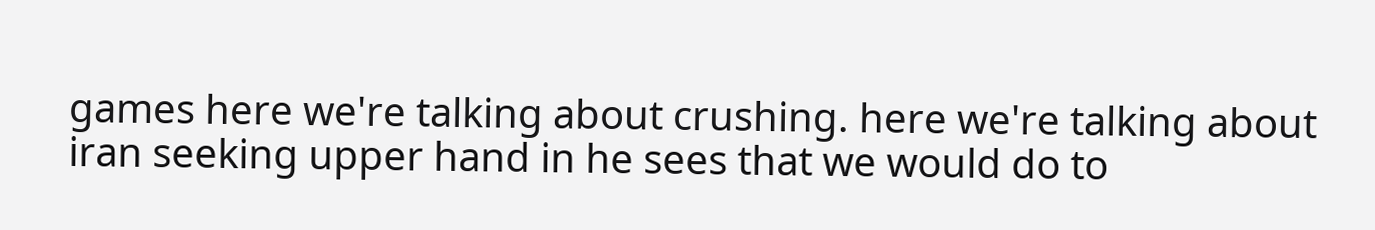games here we're talking about crushing. here we're talking about iran seeking upper hand in he sees that we would do to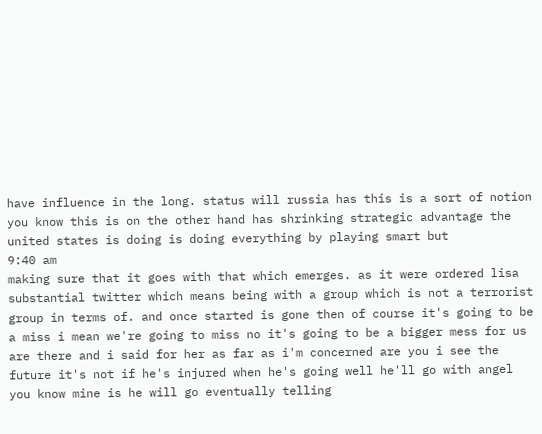have influence in the long. status will russia has this is a sort of notion you know this is on the other hand has shrinking strategic advantage the united states is doing is doing everything by playing smart but
9:40 am
making sure that it goes with that which emerges. as it were ordered lisa substantial twitter which means being with a group which is not a terrorist group in terms of. and once started is gone then of course it's going to be a miss i mean we're going to miss no it's going to be a bigger mess for us are there and i said for her as far as i'm concerned are you i see the future it's not if he's injured when he's going well he'll go with angel you know mine is he will go eventually telling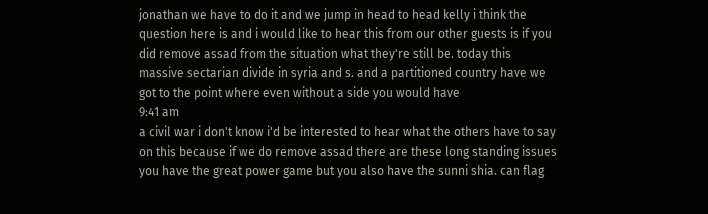jonathan we have to do it and we jump in head to head kelly i think the question here is and i would like to hear this from our other guests is if you did remove assad from the situation what they're still be. today this massive sectarian divide in syria and s. and a partitioned country have we got to the point where even without a side you would have
9:41 am
a civil war i don't know i'd be interested to hear what the others have to say on this because if we do remove assad there are these long standing issues you have the great power game but you also have the sunni shia. can flag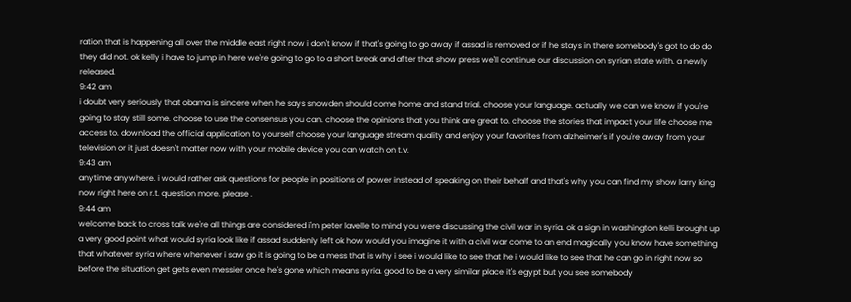ration that is happening all over the middle east right now i don't know if that's going to go away if assad is removed or if he stays in there somebody's got to do do they did not. ok kelly i have to jump in here we're going to go to a short break and after that show press we'll continue our discussion on syrian state with. a newly released.
9:42 am
i doubt very seriously that obama is sincere when he says snowden should come home and stand trial. choose your language. actually we can we know if you're going to stay still some. choose to use the consensus you can. choose the opinions that you think are great to. choose the stories that impact your life choose me access to. download the official application to yourself choose your language stream quality and enjoy your favorites from alzheimer's if you're away from your television or it just doesn't matter now with your mobile device you can watch on t.v.
9:43 am
anytime anywhere. i would rather ask questions for people in positions of power instead of speaking on their behalf and that's why you can find my show larry king now right here on r.t. question more. please .
9:44 am
welcome back to cross talk we're all things are considered i'm peter lavelle to mind you were discussing the civil war in syria. ok a sign in washington kelli brought up a very good point what would syria look like if assad suddenly left ok how would you imagine it with a civil war come to an end magically you know have something that whatever syria where whenever i saw go it is going to be a mess that is why i see i would like to see that he i would like to see that he can go in right now so before the situation get gets even messier once he's gone which means syria. good to be a very similar place it's egypt but you see somebody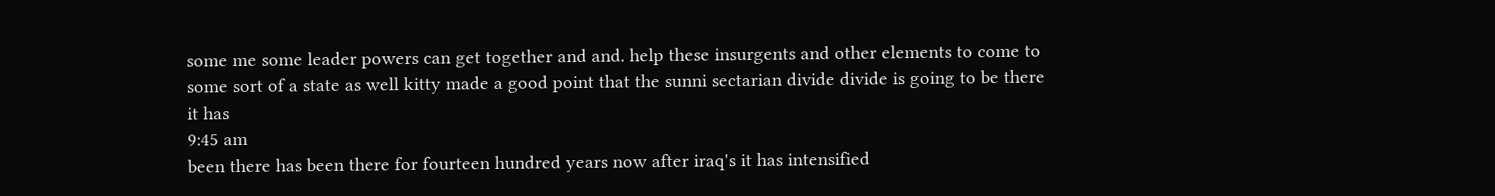some me some leader powers can get together and and. help these insurgents and other elements to come to some sort of a state as well kitty made a good point that the sunni sectarian divide divide is going to be there it has
9:45 am
been there has been there for fourteen hundred years now after iraq's it has intensified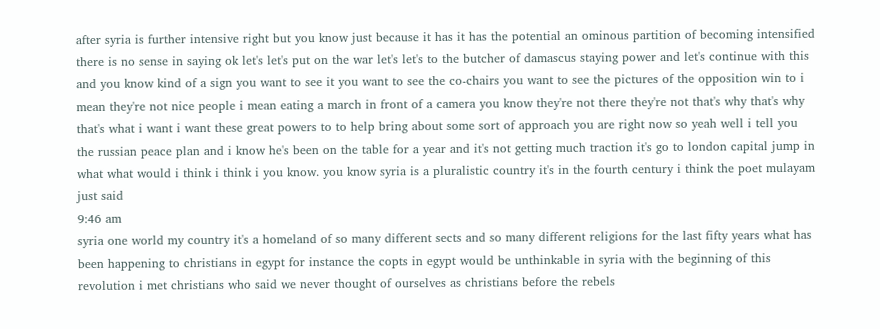after syria is further intensive right but you know just because it has it has the potential an ominous partition of becoming intensified there is no sense in saying ok let's let's put on the war let's let's to the butcher of damascus staying power and let's continue with this and you know kind of a sign you want to see it you want to see the co-chairs you want to see the pictures of the opposition win to i mean they're not nice people i mean eating a march in front of a camera you know they're not there they're not that's why that's why that's what i want i want these great powers to to help bring about some sort of approach you are right now so yeah well i tell you the russian peace plan and i know he's been on the table for a year and it's not getting much traction it's go to london capital jump in what what would i think i think i you know. you know syria is a pluralistic country it's in the fourth century i think the poet mulayam just said
9:46 am
syria one world my country it's a homeland of so many different sects and so many different religions for the last fifty years what has been happening to christians in egypt for instance the copts in egypt would be unthinkable in syria with the beginning of this revolution i met christians who said we never thought of ourselves as christians before the rebels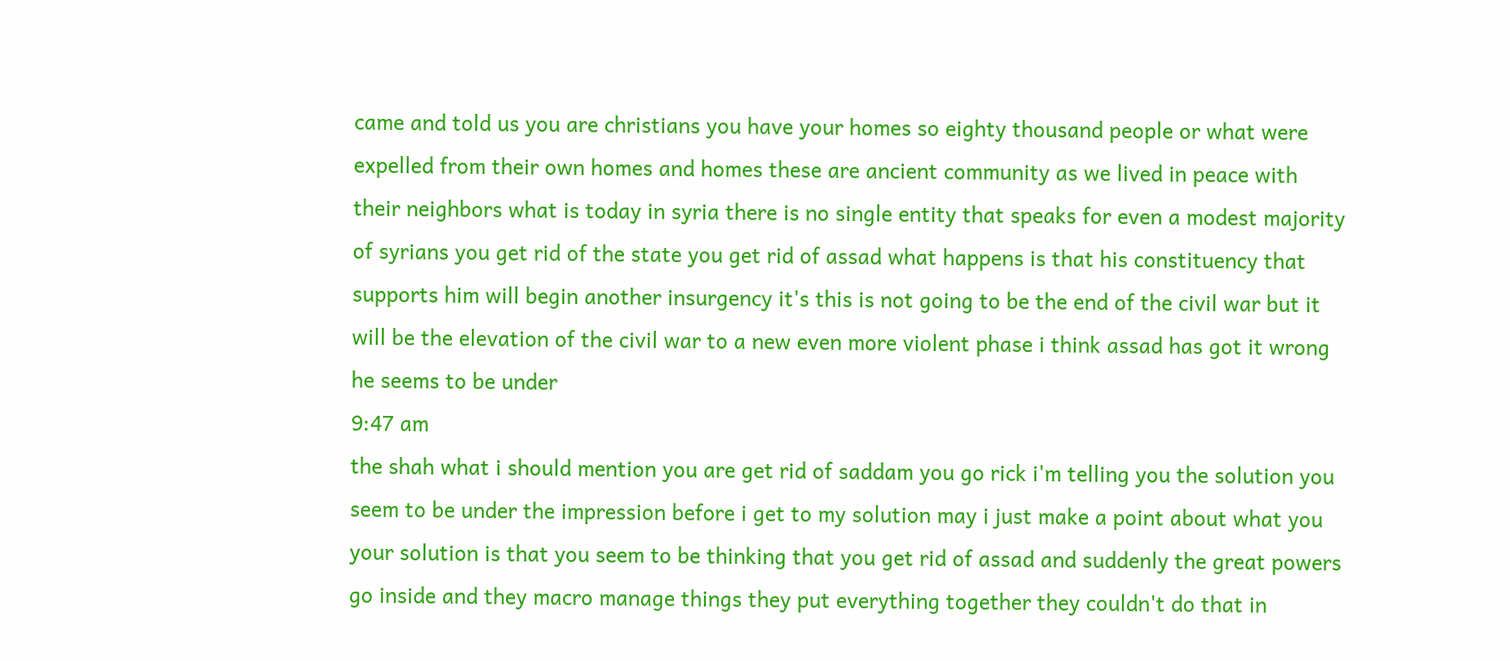came and told us you are christians you have your homes so eighty thousand people or what were expelled from their own homes and homes these are ancient community as we lived in peace with their neighbors what is today in syria there is no single entity that speaks for even a modest majority of syrians you get rid of the state you get rid of assad what happens is that his constituency that supports him will begin another insurgency it's this is not going to be the end of the civil war but it will be the elevation of the civil war to a new even more violent phase i think assad has got it wrong he seems to be under
9:47 am
the shah what i should mention you are get rid of saddam you go rick i'm telling you the solution you seem to be under the impression before i get to my solution may i just make a point about what you your solution is that you seem to be thinking that you get rid of assad and suddenly the great powers go inside and they macro manage things they put everything together they couldn't do that in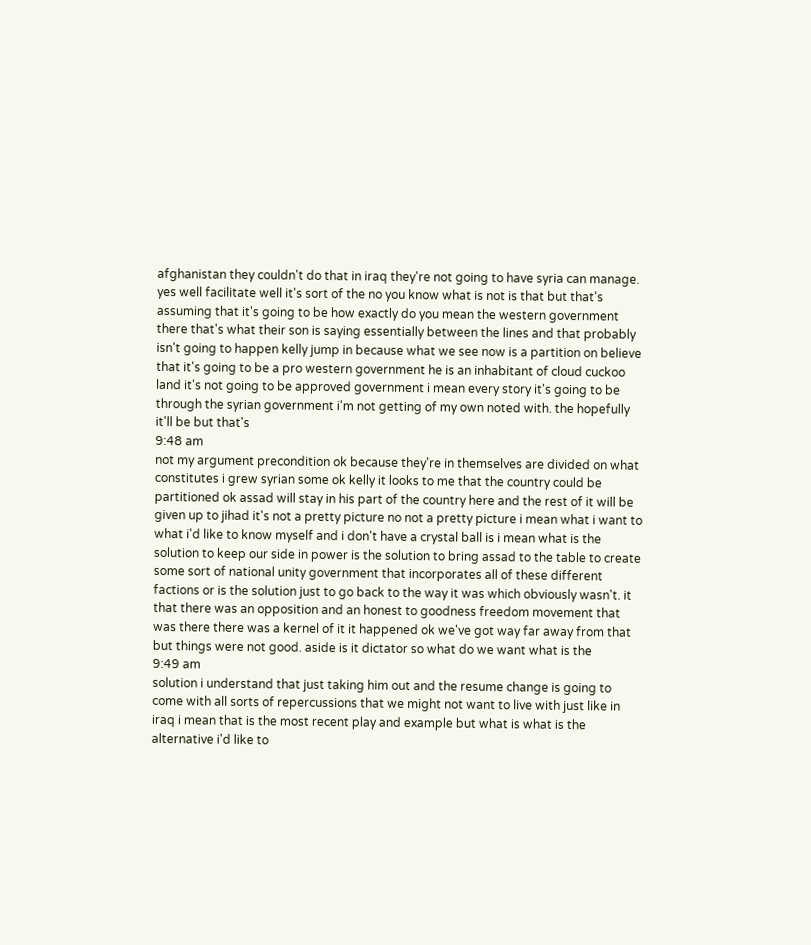afghanistan they couldn't do that in iraq they're not going to have syria can manage. yes well facilitate well it's sort of the no you know what is not is that but that's assuming that it's going to be how exactly do you mean the western government there that's what their son is saying essentially between the lines and that probably isn't going to happen kelly jump in because what we see now is a partition on believe that it's going to be a pro western government he is an inhabitant of cloud cuckoo land it's not going to be approved government i mean every story it's going to be through the syrian government i'm not getting of my own noted with. the hopefully it'll be but that's
9:48 am
not my argument precondition ok because they're in themselves are divided on what constitutes i grew syrian some ok kelly it looks to me that the country could be partitioned ok assad will stay in his part of the country here and the rest of it will be given up to jihad it's not a pretty picture no not a pretty picture i mean what i want to what i'd like to know myself and i don't have a crystal ball is i mean what is the solution to keep our side in power is the solution to bring assad to the table to create some sort of national unity government that incorporates all of these different factions or is the solution just to go back to the way it was which obviously wasn't. it that there was an opposition and an honest to goodness freedom movement that was there there was a kernel of it it happened ok we've got way far away from that but things were not good. aside is it dictator so what do we want what is the
9:49 am
solution i understand that just taking him out and the resume change is going to come with all sorts of repercussions that we might not want to live with just like in iraq i mean that is the most recent play and example but what is what is the alternative i'd like to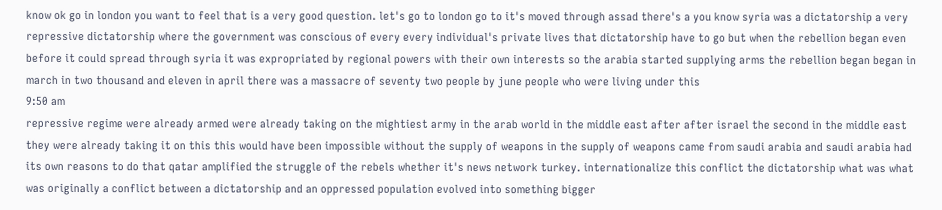know ok go in london you want to feel that is a very good question. let's go to london go to it's moved through assad there's a you know syria was a dictatorship a very repressive dictatorship where the government was conscious of every every individual's private lives that dictatorship have to go but when the rebellion began even before it could spread through syria it was expropriated by regional powers with their own interests so the arabia started supplying arms the rebellion began began in march in two thousand and eleven in april there was a massacre of seventy two people by june people who were living under this
9:50 am
repressive regime were already armed were already taking on the mightiest army in the arab world in the middle east after after israel the second in the middle east they were already taking it on this this would have been impossible without the supply of weapons in the supply of weapons came from saudi arabia and saudi arabia had its own reasons to do that qatar amplified the struggle of the rebels whether it's news network turkey. internationalize this conflict the dictatorship what was what was originally a conflict between a dictatorship and an oppressed population evolved into something bigger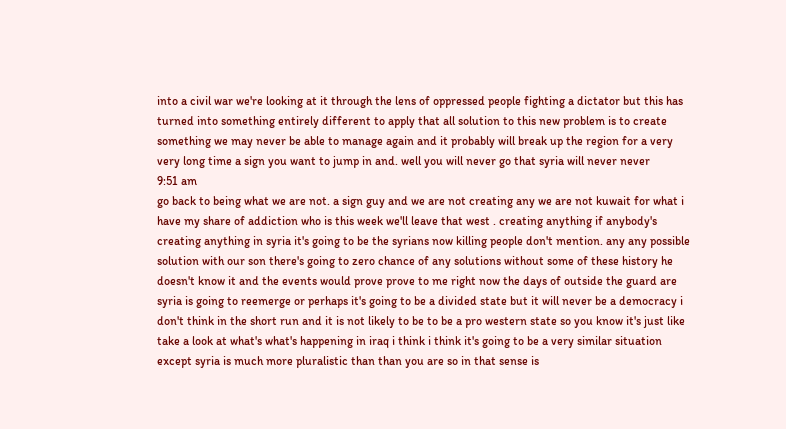into a civil war we're looking at it through the lens of oppressed people fighting a dictator but this has turned into something entirely different to apply that all solution to this new problem is to create something we may never be able to manage again and it probably will break up the region for a very very long time a sign you want to jump in and. well you will never go that syria will never never
9:51 am
go back to being what we are not. a sign guy and we are not creating any we are not kuwait for what i have my share of addiction who is this week we'll leave that west . creating anything if anybody's creating anything in syria it's going to be the syrians now killing people don't mention. any any possible solution with our son there's going to zero chance of any solutions without some of these history he doesn't know it and the events would prove prove to me right now the days of outside the guard are syria is going to reemerge or perhaps it's going to be a divided state but it will never be a democracy i don't think in the short run and it is not likely to be to be a pro western state so you know it's just like take a look at what's what's happening in iraq i think i think it's going to be a very similar situation except syria is much more pluralistic than than you are so in that sense is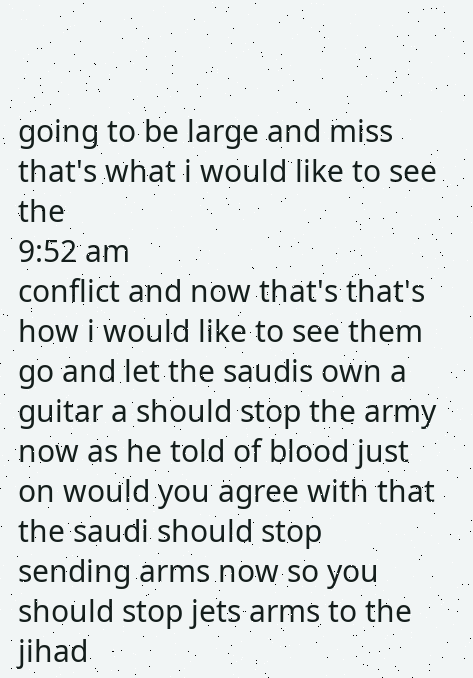going to be large and miss that's what i would like to see the
9:52 am
conflict and now that's that's how i would like to see them go and let the saudis own a guitar a should stop the army now as he told of blood just on would you agree with that the saudi should stop sending arms now so you should stop jets arms to the jihad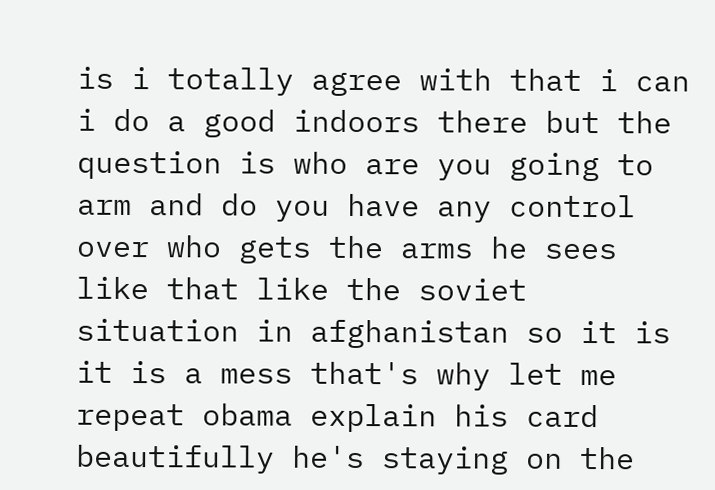is i totally agree with that i can i do a good indoors there but the question is who are you going to arm and do you have any control over who gets the arms he sees like that like the soviet situation in afghanistan so it is it is a mess that's why let me repeat obama explain his card beautifully he's staying on the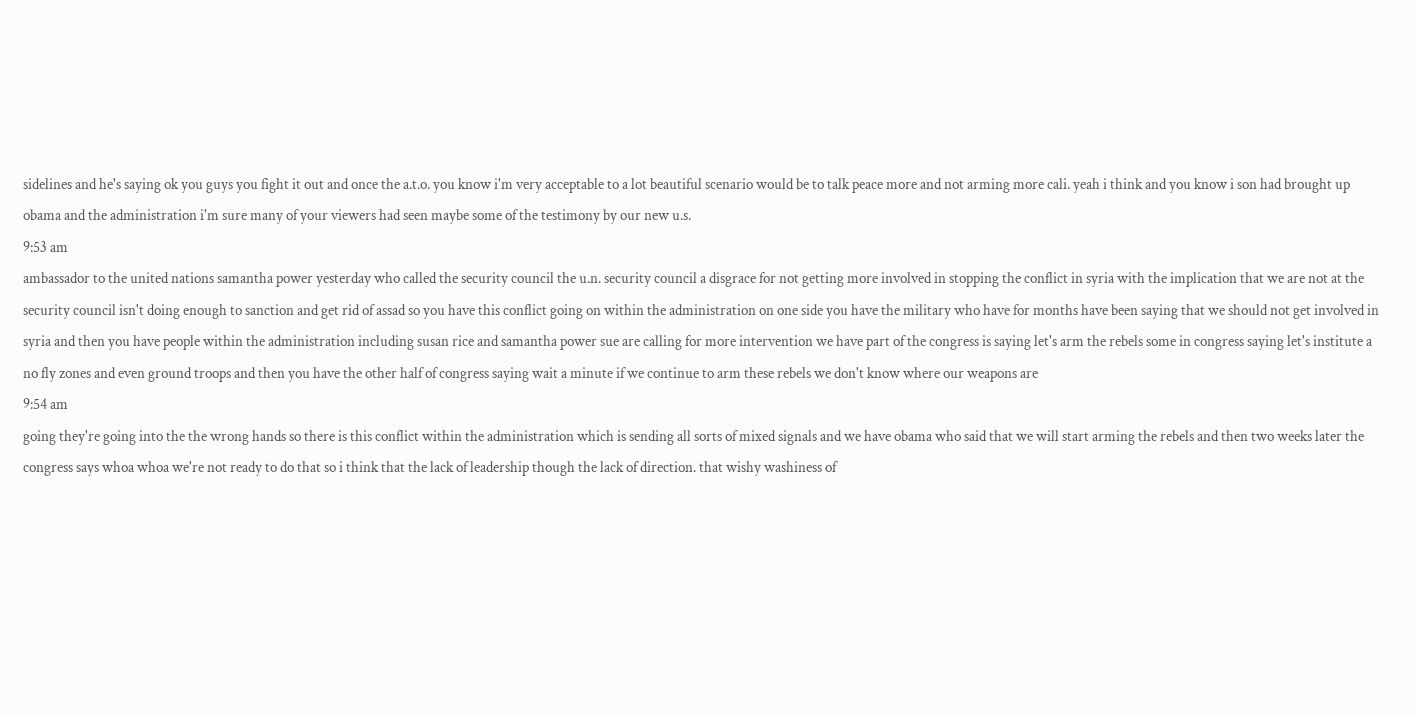sidelines and he's saying ok you guys you fight it out and once the a.t.o. you know i'm very acceptable to a lot beautiful scenario would be to talk peace more and not arming more cali. yeah i think and you know i son had brought up obama and the administration i'm sure many of your viewers had seen maybe some of the testimony by our new u.s.
9:53 am
ambassador to the united nations samantha power yesterday who called the security council the u.n. security council a disgrace for not getting more involved in stopping the conflict in syria with the implication that we are not at the security council isn't doing enough to sanction and get rid of assad so you have this conflict going on within the administration on one side you have the military who have for months have been saying that we should not get involved in syria and then you have people within the administration including susan rice and samantha power sue are calling for more intervention we have part of the congress is saying let's arm the rebels some in congress saying let's institute a no fly zones and even ground troops and then you have the other half of congress saying wait a minute if we continue to arm these rebels we don't know where our weapons are
9:54 am
going they're going into the the wrong hands so there is this conflict within the administration which is sending all sorts of mixed signals and we have obama who said that we will start arming the rebels and then two weeks later the congress says whoa whoa we're not ready to do that so i think that the lack of leadership though the lack of direction. that wishy washiness of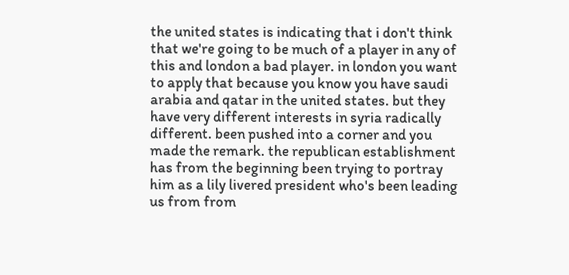the united states is indicating that i don't think that we're going to be much of a player in any of this and london a bad player. in london you want to apply that because you know you have saudi arabia and qatar in the united states. but they have very different interests in syria radically different. been pushed into a corner and you made the remark. the republican establishment has from the beginning been trying to portray him as a lily livered president who's been leading us from from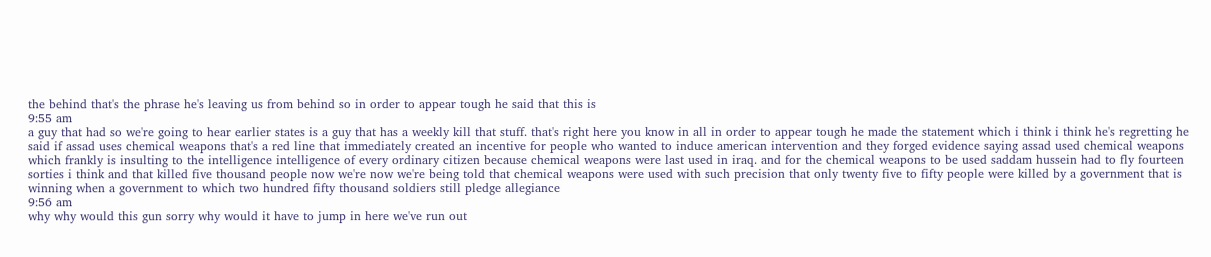the behind that's the phrase he's leaving us from behind so in order to appear tough he said that this is
9:55 am
a guy that had so we're going to hear earlier states is a guy that has a weekly kill that stuff. that's right here you know in all in order to appear tough he made the statement which i think i think he's regretting he said if assad uses chemical weapons that's a red line that immediately created an incentive for people who wanted to induce american intervention and they forged evidence saying assad used chemical weapons which frankly is insulting to the intelligence intelligence of every ordinary citizen because chemical weapons were last used in iraq. and for the chemical weapons to be used saddam hussein had to fly fourteen sorties i think and that killed five thousand people now we're now we're being told that chemical weapons were used with such precision that only twenty five to fifty people were killed by a government that is winning when a government to which two hundred fifty thousand soldiers still pledge allegiance
9:56 am
why why would this gun sorry why would it have to jump in here we've run out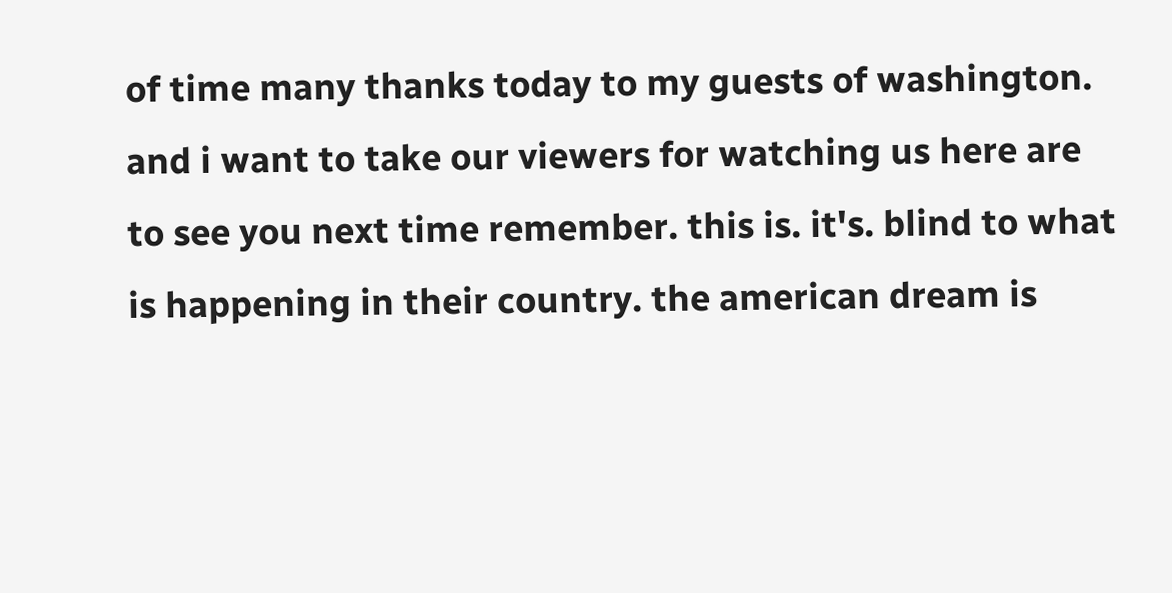of time many thanks today to my guests of washington. and i want to take our viewers for watching us here are to see you next time remember. this is. it's. blind to what is happening in their country. the american dream is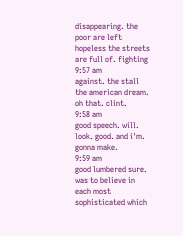disappearing. the poor are left hopeless the streets are full of. fighting
9:57 am
against. the stall the american dream. oh that. clint.
9:58 am
good speech. will. look. good. and i'm. gonna make.
9:59 am
good lumbered sure. was to believe in each most sophisticated which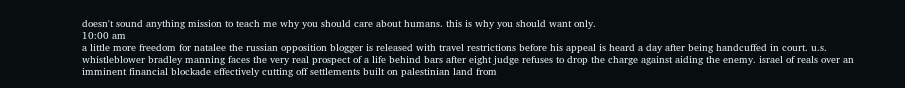doesn't sound anything mission to teach me why you should care about humans. this is why you should want only.
10:00 am
a little more freedom for natalee the russian opposition blogger is released with travel restrictions before his appeal is heard a day after being handcuffed in court. u.s. whistleblower bradley manning faces the very real prospect of a life behind bars after eight judge refuses to drop the charge against aiding the enemy. israel of reals over an imminent financial blockade effectively cutting off settlements built on palestinian land from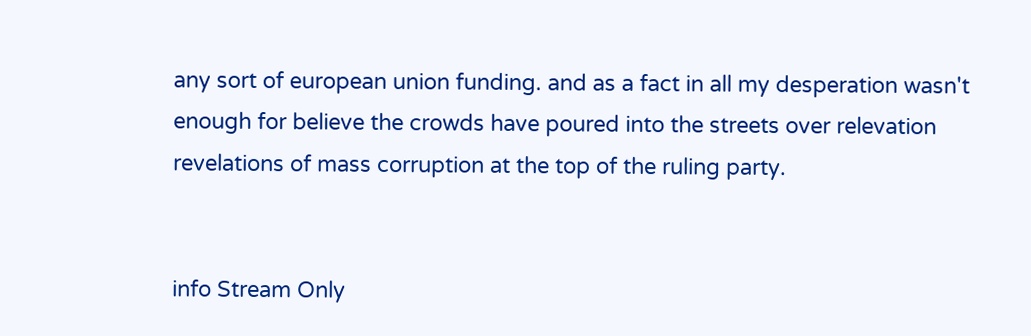any sort of european union funding. and as a fact in all my desperation wasn't enough for believe the crowds have poured into the streets over relevation revelations of mass corruption at the top of the ruling party.


info Stream Only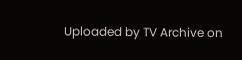Uploaded by TV Archive on